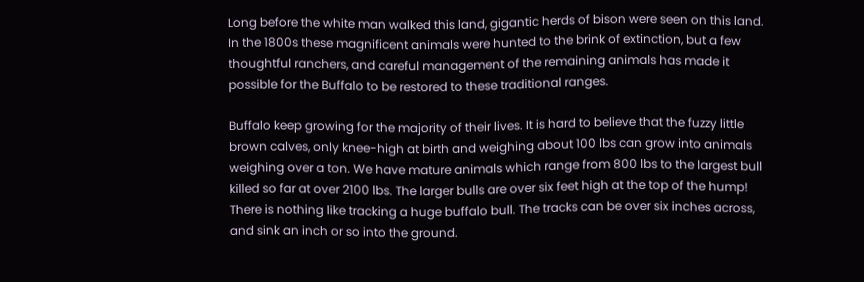Long before the white man walked this land, gigantic herds of bison were seen on this land. In the 1800s these magnificent animals were hunted to the brink of extinction, but a few thoughtful ranchers, and careful management of the remaining animals has made it possible for the Buffalo to be restored to these traditional ranges.

Buffalo keep growing for the majority of their lives. It is hard to believe that the fuzzy little brown calves, only knee-high at birth and weighing about 100 lbs can grow into animals weighing over a ton. We have mature animals which range from 800 lbs to the largest bull killed so far at over 2100 lbs. The larger bulls are over six feet high at the top of the hump! There is nothing like tracking a huge buffalo bull. The tracks can be over six inches across, and sink an inch or so into the ground.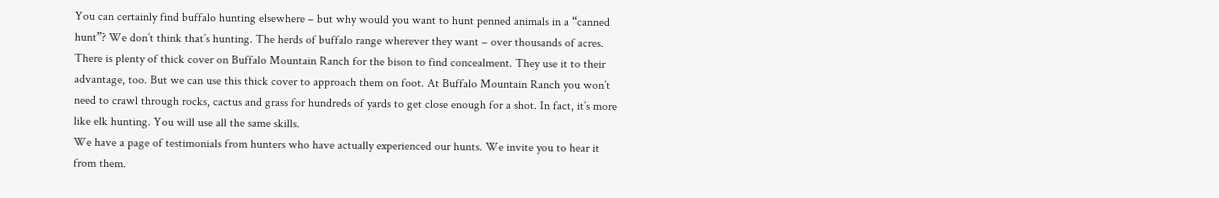You can certainly find buffalo hunting elsewhere – but why would you want to hunt penned animals in a “canned hunt”? We don’t think that’s hunting. The herds of buffalo range wherever they want – over thousands of acres. There is plenty of thick cover on Buffalo Mountain Ranch for the bison to find concealment. They use it to their advantage, too. But we can use this thick cover to approach them on foot. At Buffalo Mountain Ranch you won’t need to crawl through rocks, cactus and grass for hundreds of yards to get close enough for a shot. In fact, it’s more like elk hunting. You will use all the same skills.
We have a page of testimonials from hunters who have actually experienced our hunts. We invite you to hear it from them.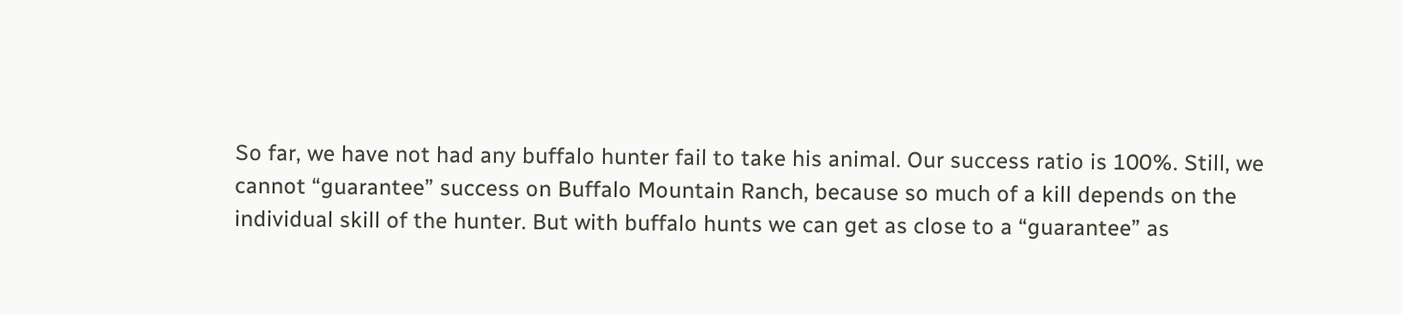So far, we have not had any buffalo hunter fail to take his animal. Our success ratio is 100%. Still, we cannot “guarantee” success on Buffalo Mountain Ranch, because so much of a kill depends on the individual skill of the hunter. But with buffalo hunts we can get as close to a “guarantee” as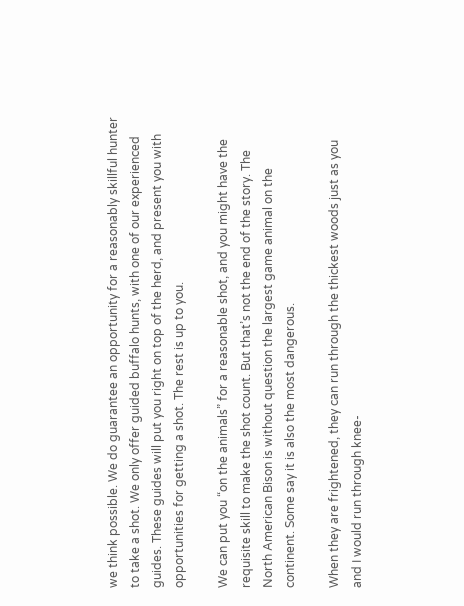we think possible. We do guarantee an opportunity for a reasonably skillful hunter to take a shot. We only offer guided buffalo hunts, with one of our experienced guides. These guides will put you right on top of the herd, and present you with opportunities for getting a shot. The rest is up to you.

We can put you “on the animals” for a reasonable shot, and you might have the requisite skill to make the shot count. But that’s not the end of the story. The North American Bison is without question the largest game animal on the continent. Some say it is also the most dangerous.

When they are frightened, they can run through the thickest woods just as you and I would run through knee-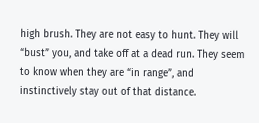high brush. They are not easy to hunt. They will “bust” you, and take off at a dead run. They seem to know when they are “in range”, and instinctively stay out of that distance.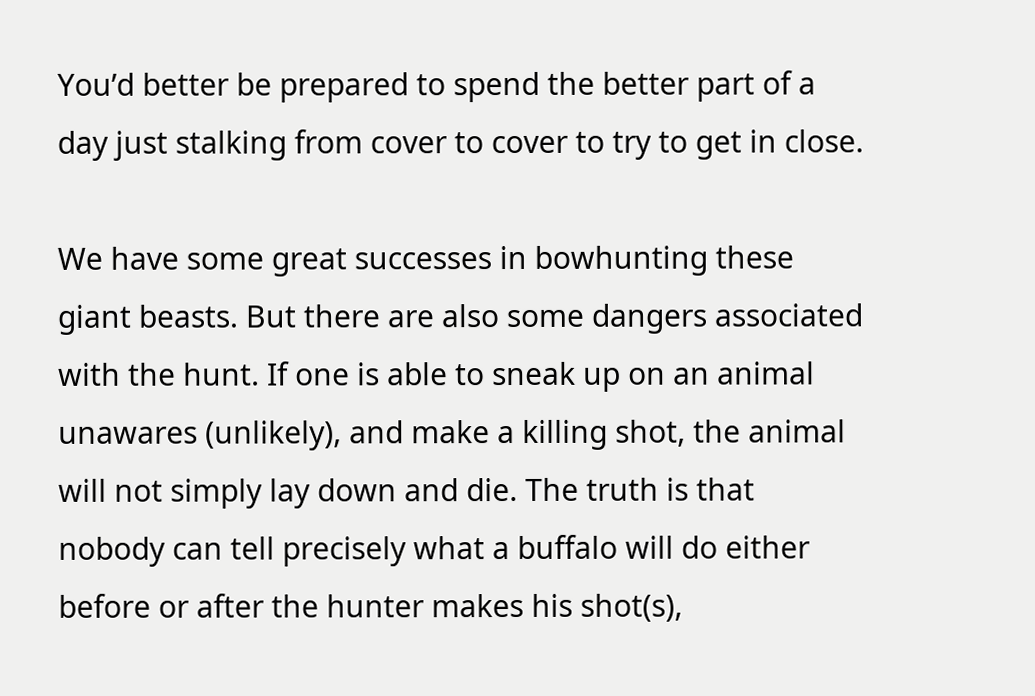You’d better be prepared to spend the better part of a day just stalking from cover to cover to try to get in close.

We have some great successes in bowhunting these giant beasts. But there are also some dangers associated with the hunt. If one is able to sneak up on an animal unawares (unlikely), and make a killing shot, the animal will not simply lay down and die. The truth is that nobody can tell precisely what a buffalo will do either before or after the hunter makes his shot(s),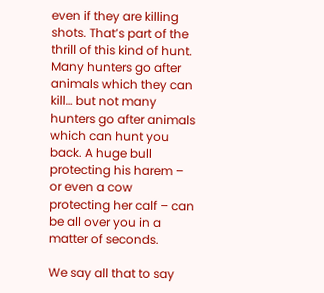even if they are killing shots. That’s part of the thrill of this kind of hunt. Many hunters go after animals which they can kill… but not many hunters go after animals which can hunt you back. A huge bull protecting his harem – or even a cow protecting her calf – can be all over you in a matter of seconds.

We say all that to say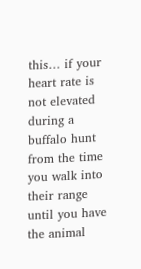this… if your heart rate is not elevated during a buffalo hunt from the time you walk into their range until you have the animal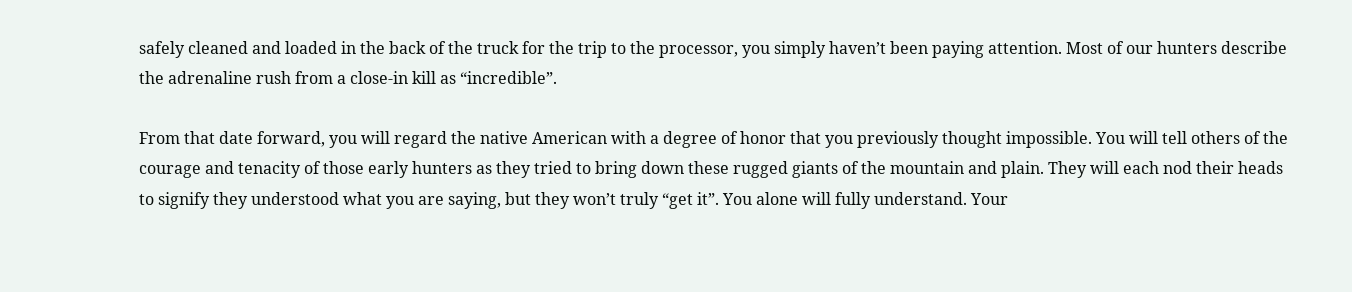safely cleaned and loaded in the back of the truck for the trip to the processor, you simply haven’t been paying attention. Most of our hunters describe the adrenaline rush from a close-in kill as “incredible”.

From that date forward, you will regard the native American with a degree of honor that you previously thought impossible. You will tell others of the courage and tenacity of those early hunters as they tried to bring down these rugged giants of the mountain and plain. They will each nod their heads to signify they understood what you are saying, but they won’t truly “get it”. You alone will fully understand. Your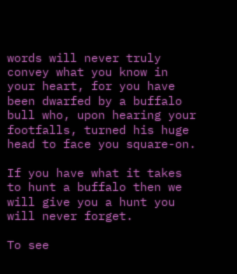words will never truly convey what you know in your heart, for you have been dwarfed by a buffalo bull who, upon hearing your footfalls, turned his huge head to face you square-on.

If you have what it takes to hunt a buffalo then we will give you a hunt you will never forget.

To see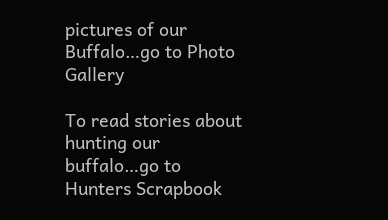pictures of our Buffalo…go to Photo Gallery

To read stories about hunting our buffalo…go to Hunters Scrapbook